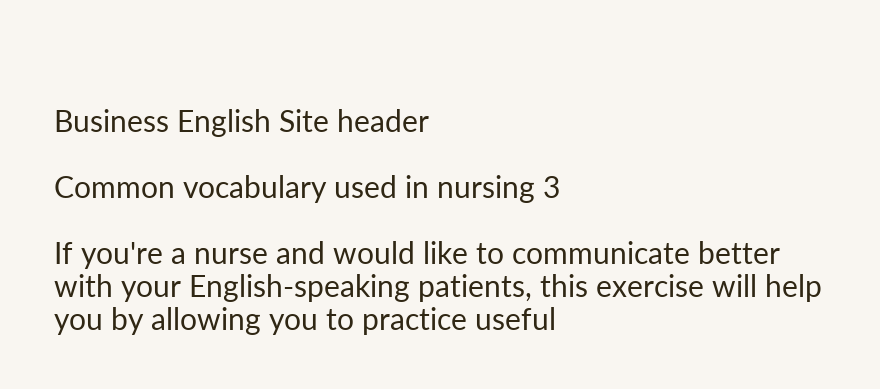Business English Site header

Common vocabulary used in nursing 3

If you're a nurse and would like to communicate better with your English-speaking patients, this exercise will help you by allowing you to practice useful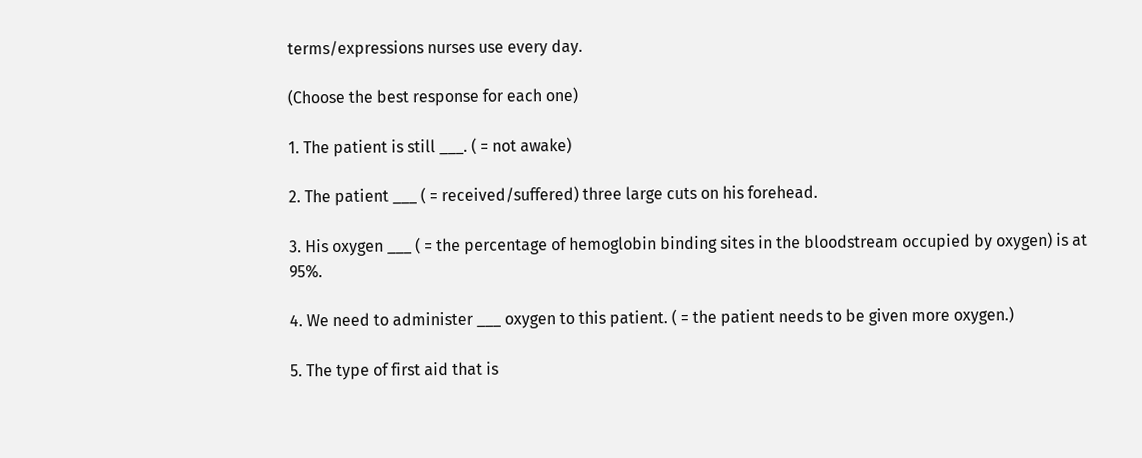terms/expressions nurses use every day.

(Choose the best response for each one)

1. The patient is still ___. ( = not awake)

2. The patient ___ ( = received/suffered) three large cuts on his forehead.

3. His oxygen ___ ( = the percentage of hemoglobin binding sites in the bloodstream occupied by oxygen) is at 95%.

4. We need to administer ___ oxygen to this patient. ( = the patient needs to be given more oxygen.)

5. The type of first aid that is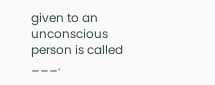given to an unconscious person is called ___.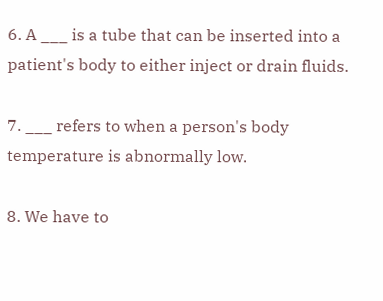6. A ___ is a tube that can be inserted into a patient's body to either inject or drain fluids.

7. ___ refers to when a person's body temperature is abnormally low.

8. We have to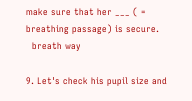make sure that her ___ ( = breathing passage) is secure.
  breath way

9. Let's check his pupil size and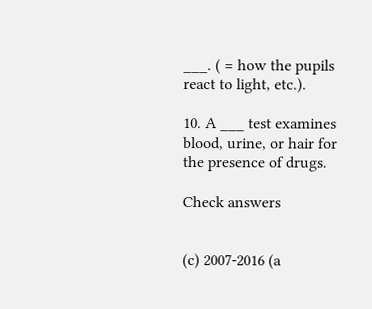___. ( = how the pupils react to light, etc.).

10. A ___ test examines blood, urine, or hair for the presence of drugs.

Check answers


(c) 2007-2016 (a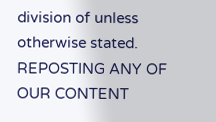division of unless otherwise stated. REPOSTING ANY OF OUR CONTENT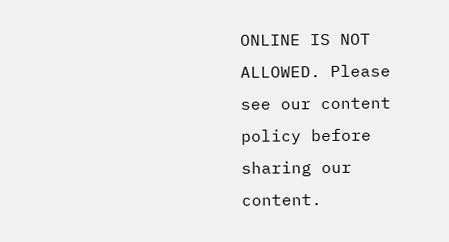ONLINE IS NOT ALLOWED. Please see our content policy before sharing our content.